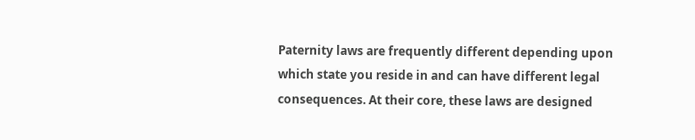Paternity laws are frequently different depending upon which state you reside in and can have different legal consequences. At their core, these laws are designed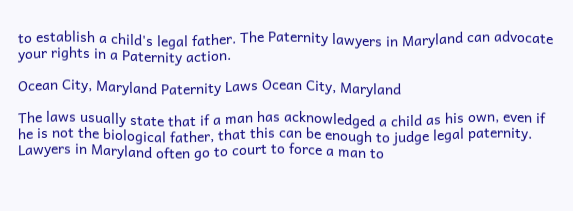to establish a child's legal father. The Paternity lawyers in Maryland can advocate your rights in a Paternity action.

Ocean City, Maryland Paternity Laws Ocean City, Maryland

The laws usually state that if a man has acknowledged a child as his own, even if he is not the biological father, that this can be enough to judge legal paternity. Lawyers in Maryland often go to court to force a man to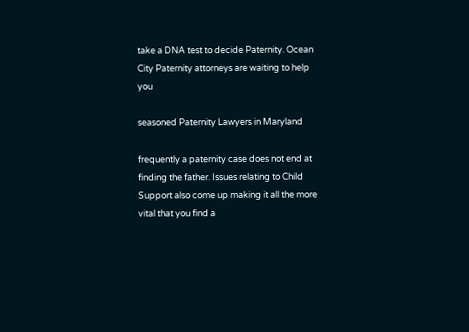take a DNA test to decide Paternity. Ocean City Paternity attorneys are waiting to help you

seasoned Paternity Lawyers in Maryland

frequently a paternity case does not end at finding the father. Issues relating to Child Support also come up making it all the more vital that you find a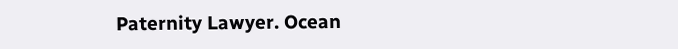Paternity Lawyer. Ocean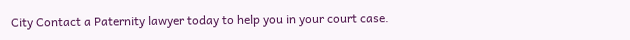City Contact a Paternity lawyer today to help you in your court case.